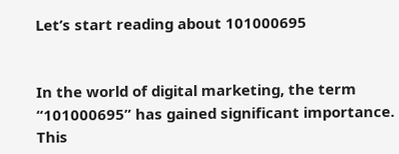Let’s start reading about 101000695


In the world of digital marketing, the term “101000695” has gained significant importance. This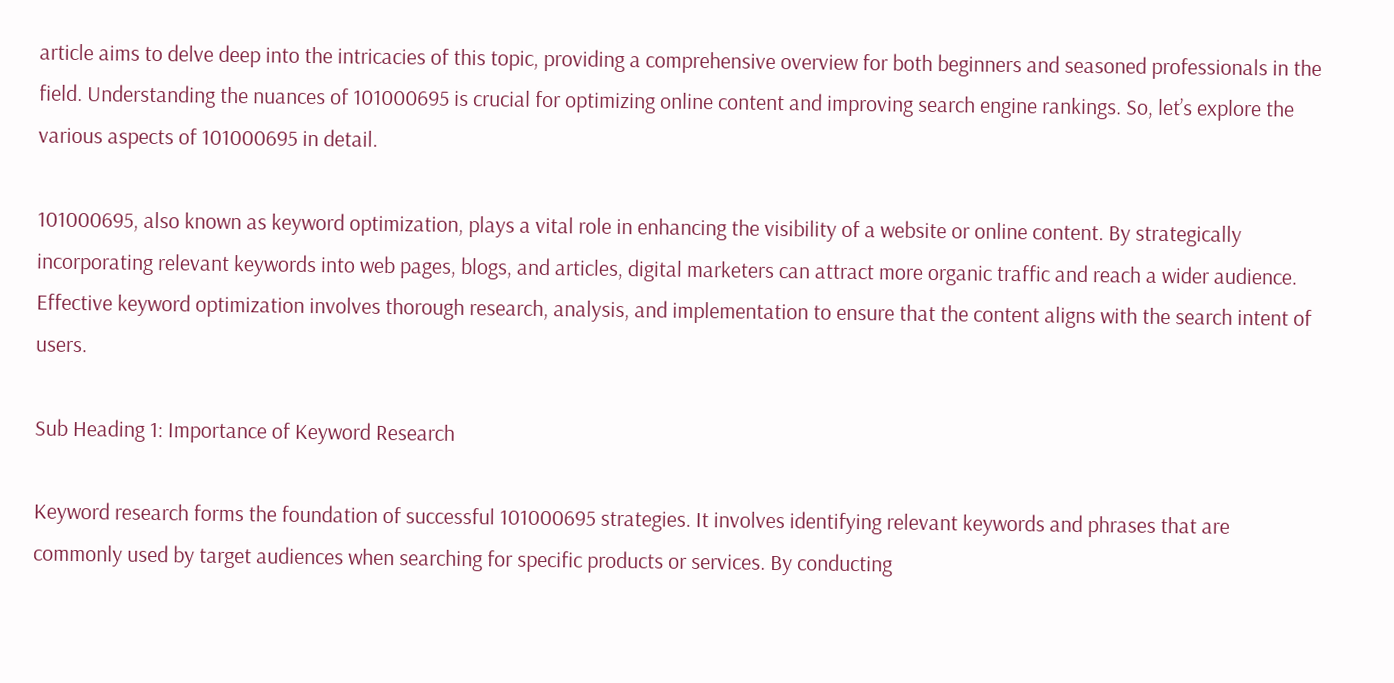article aims to delve deep into the intricacies of this topic, providing a comprehensive overview for both beginners and seasoned professionals in the field. Understanding the nuances of 101000695 is crucial for optimizing online content and improving search engine rankings. So, let’s explore the various aspects of 101000695 in detail.

101000695, also known as keyword optimization, plays a vital role in enhancing the visibility of a website or online content. By strategically incorporating relevant keywords into web pages, blogs, and articles, digital marketers can attract more organic traffic and reach a wider audience. Effective keyword optimization involves thorough research, analysis, and implementation to ensure that the content aligns with the search intent of users.

Sub Heading 1: Importance of Keyword Research

Keyword research forms the foundation of successful 101000695 strategies. It involves identifying relevant keywords and phrases that are commonly used by target audiences when searching for specific products or services. By conducting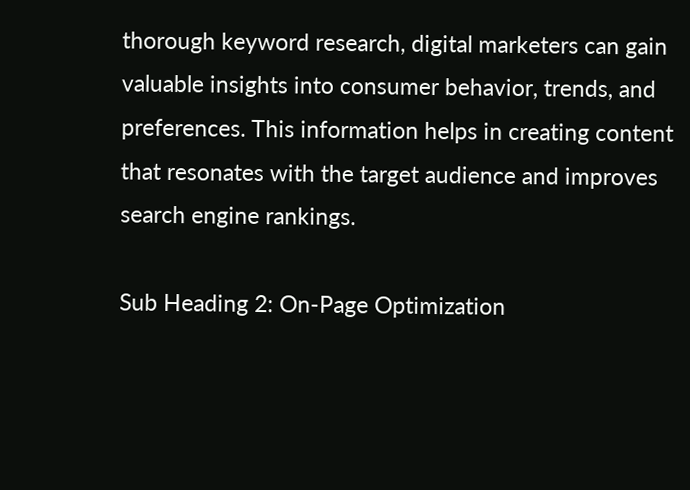thorough keyword research, digital marketers can gain valuable insights into consumer behavior, trends, and preferences. This information helps in creating content that resonates with the target audience and improves search engine rankings.

Sub Heading 2: On-Page Optimization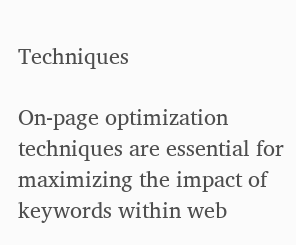Techniques

On-page optimization techniques are essential for maximizing the impact of keywords within web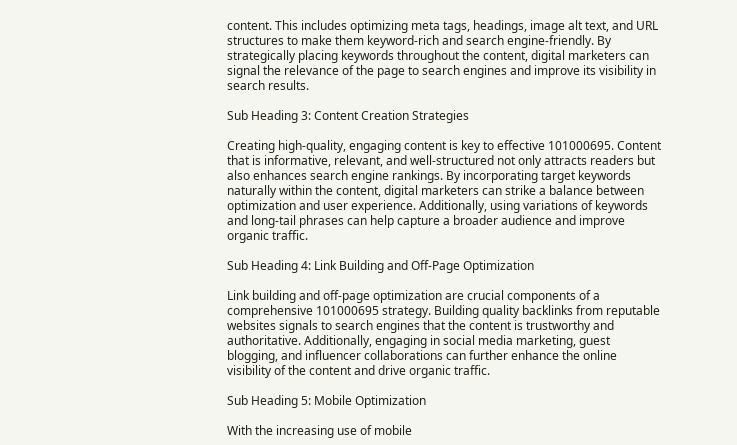content. This includes optimizing meta tags, headings, image alt text, and URL structures to make them keyword-rich and search engine-friendly. By strategically placing keywords throughout the content, digital marketers can signal the relevance of the page to search engines and improve its visibility in search results.

Sub Heading 3: Content Creation Strategies

Creating high-quality, engaging content is key to effective 101000695. Content that is informative, relevant, and well-structured not only attracts readers but also enhances search engine rankings. By incorporating target keywords naturally within the content, digital marketers can strike a balance between optimization and user experience. Additionally, using variations of keywords and long-tail phrases can help capture a broader audience and improve organic traffic.

Sub Heading 4: Link Building and Off-Page Optimization

Link building and off-page optimization are crucial components of a comprehensive 101000695 strategy. Building quality backlinks from reputable websites signals to search engines that the content is trustworthy and authoritative. Additionally, engaging in social media marketing, guest blogging, and influencer collaborations can further enhance the online visibility of the content and drive organic traffic.

Sub Heading 5: Mobile Optimization

With the increasing use of mobile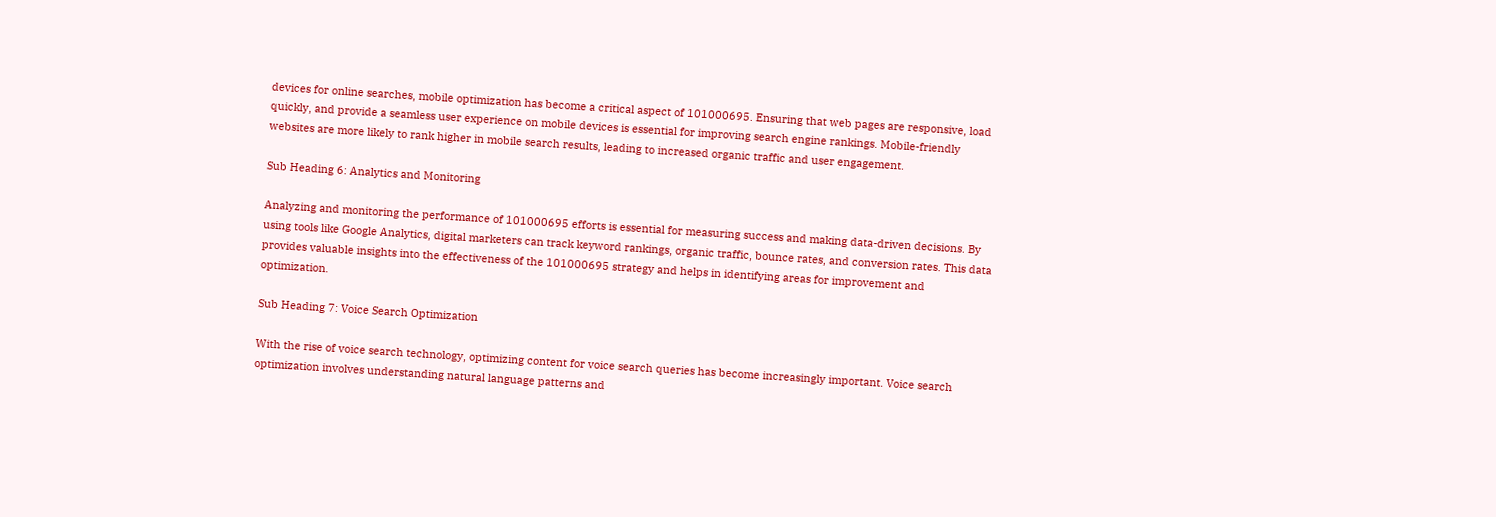devices for online searches, mobile optimization has become a critical aspect of 101000695. Ensuring that web pages are responsive, load quickly, and provide a seamless user experience on mobile devices is essential for improving search engine rankings. Mobile-friendly websites are more likely to rank higher in mobile search results, leading to increased organic traffic and user engagement.

Sub Heading 6: Analytics and Monitoring

Analyzing and monitoring the performance of 101000695 efforts is essential for measuring success and making data-driven decisions. By using tools like Google Analytics, digital marketers can track keyword rankings, organic traffic, bounce rates, and conversion rates. This data provides valuable insights into the effectiveness of the 101000695 strategy and helps in identifying areas for improvement and optimization.

Sub Heading 7: Voice Search Optimization

With the rise of voice search technology, optimizing content for voice search queries has become increasingly important. Voice search optimization involves understanding natural language patterns and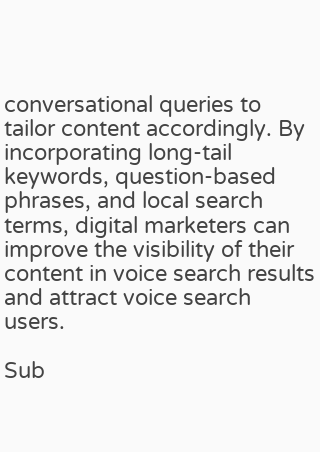conversational queries to tailor content accordingly. By incorporating long-tail keywords, question-based phrases, and local search terms, digital marketers can improve the visibility of their content in voice search results and attract voice search users.

Sub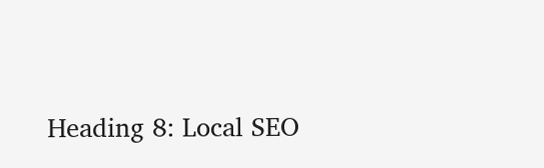Heading 8: Local SEO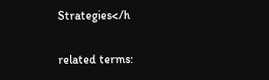Strategies</h

related terms: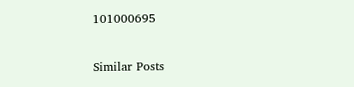101000695

Similar Posts